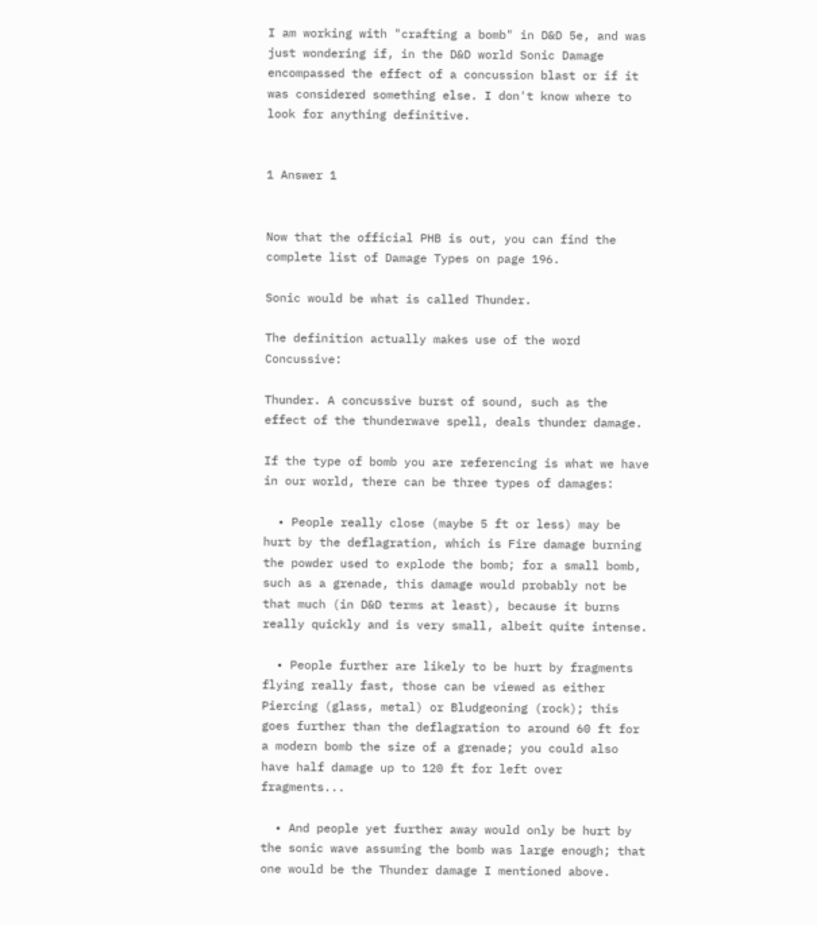I am working with "crafting a bomb" in D&D 5e, and was just wondering if, in the D&D world Sonic Damage encompassed the effect of a concussion blast or if it was considered something else. I don't know where to look for anything definitive.


1 Answer 1


Now that the official PHB is out, you can find the complete list of Damage Types on page 196.

Sonic would be what is called Thunder.

The definition actually makes use of the word Concussive:

Thunder. A concussive burst of sound, such as the effect of the thunderwave spell, deals thunder damage.

If the type of bomb you are referencing is what we have in our world, there can be three types of damages:

  • People really close (maybe 5 ft or less) may be hurt by the deflagration, which is Fire damage burning the powder used to explode the bomb; for a small bomb, such as a grenade, this damage would probably not be that much (in D&D terms at least), because it burns really quickly and is very small, albeit quite intense.

  • People further are likely to be hurt by fragments flying really fast, those can be viewed as either Piercing (glass, metal) or Bludgeoning (rock); this goes further than the deflagration to around 60 ft for a modern bomb the size of a grenade; you could also have half damage up to 120 ft for left over fragments...

  • And people yet further away would only be hurt by the sonic wave assuming the bomb was large enough; that one would be the Thunder damage I mentioned above.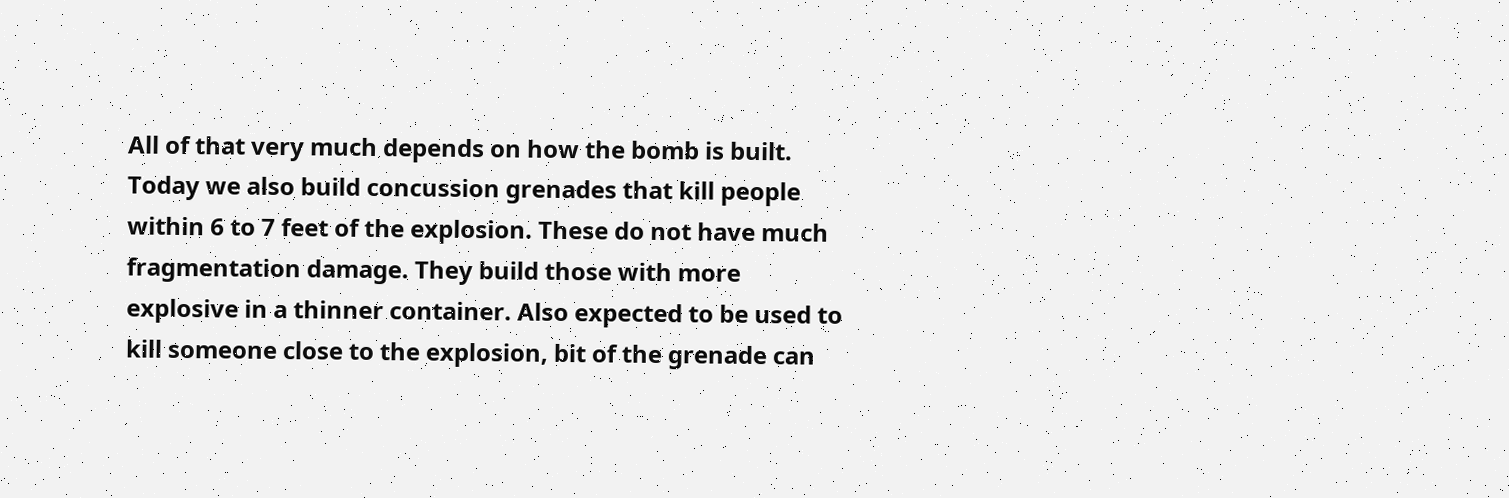All of that very much depends on how the bomb is built. Today we also build concussion grenades that kill people within 6 to 7 feet of the explosion. These do not have much fragmentation damage. They build those with more explosive in a thinner container. Also expected to be used to kill someone close to the explosion, bit of the grenade can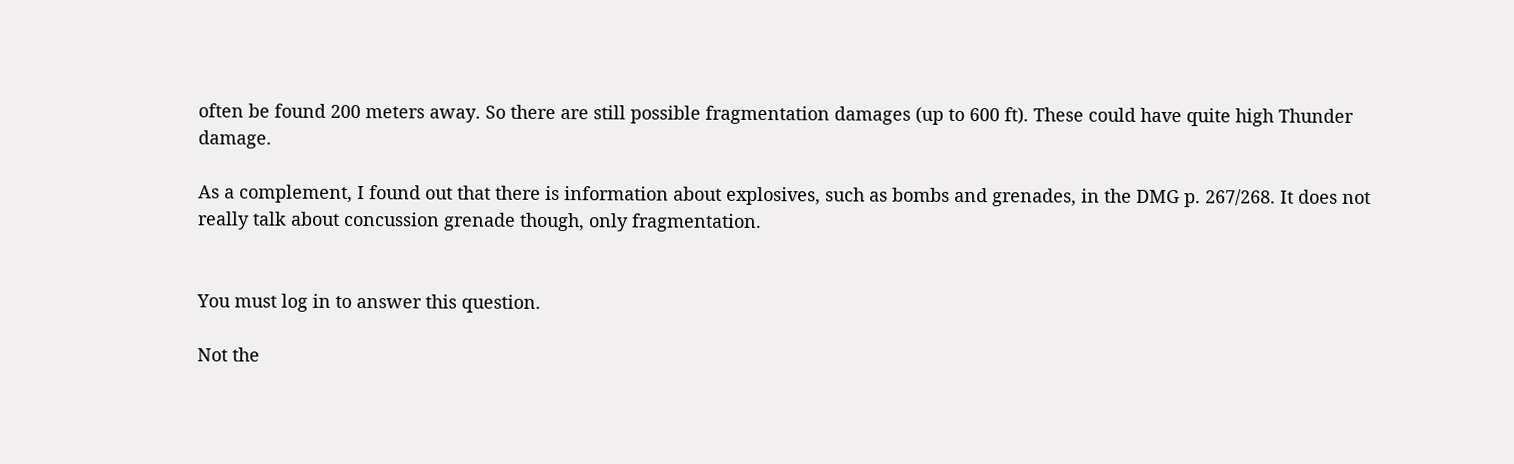often be found 200 meters away. So there are still possible fragmentation damages (up to 600 ft). These could have quite high Thunder damage.

As a complement, I found out that there is information about explosives, such as bombs and grenades, in the DMG p. 267/268. It does not really talk about concussion grenade though, only fragmentation.


You must log in to answer this question.

Not the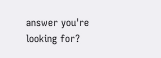answer you're looking for?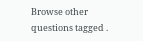Browse other questions tagged .